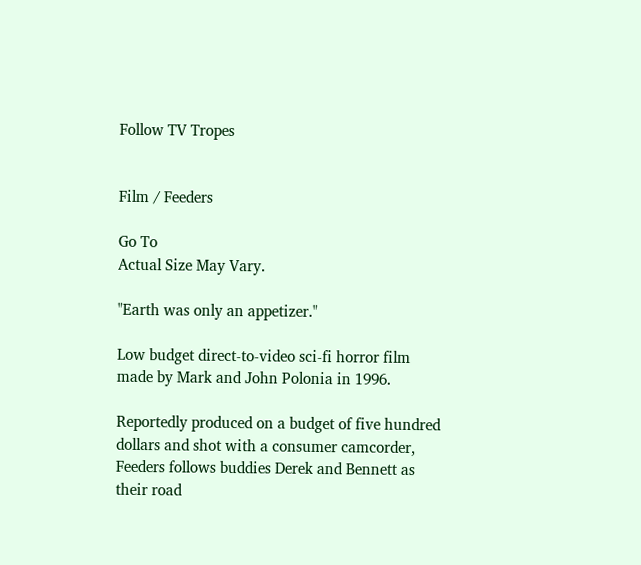Follow TV Tropes


Film / Feeders

Go To
Actual Size May Vary.

"Earth was only an appetizer."

Low budget direct-to-video sci-fi horror film made by Mark and John Polonia in 1996.

Reportedly produced on a budget of five hundred dollars and shot with a consumer camcorder, Feeders follows buddies Derek and Bennett as their road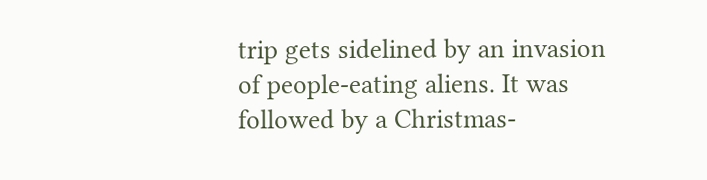trip gets sidelined by an invasion of people-eating aliens. It was followed by a Christmas-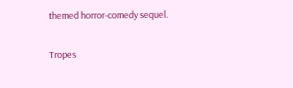themed horror-comedy sequel.

Tropes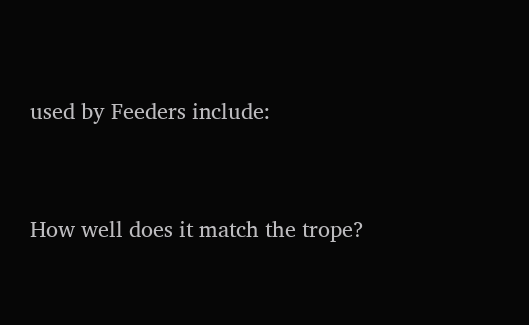used by Feeders include:


How well does it match the trope?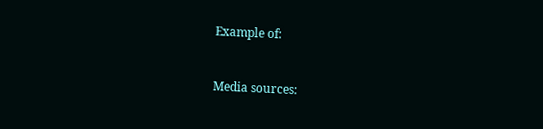Example of:


Media sources: